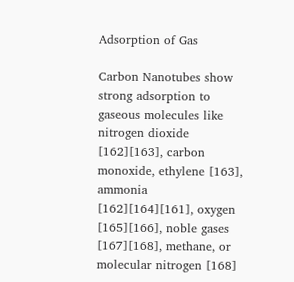Adsorption of Gas

Carbon Nanotubes show strong adsorption to gaseous molecules like nitrogen dioxide [162][163], carbon monoxide, ethylene [163], ammonia [162][164][161], oxygen [165][166], noble gases [167][168], methane, or molecular nitrogen [168]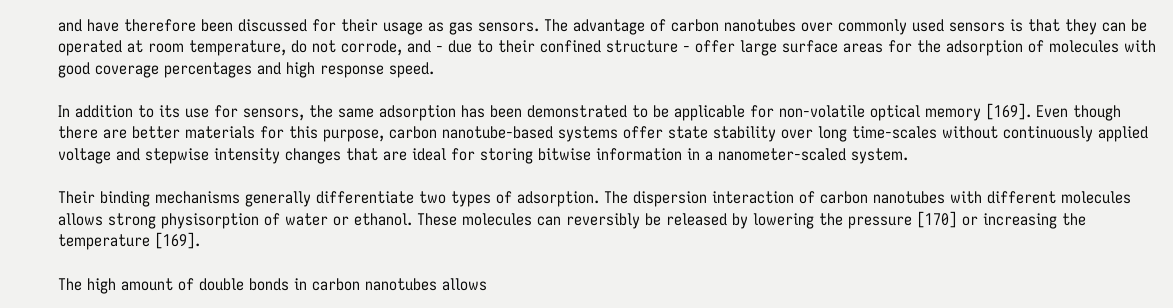and have therefore been discussed for their usage as gas sensors. The advantage of carbon nanotubes over commonly used sensors is that they can be operated at room temperature, do not corrode, and - due to their confined structure - offer large surface areas for the adsorption of molecules with good coverage percentages and high response speed.

In addition to its use for sensors, the same adsorption has been demonstrated to be applicable for non-volatile optical memory [169]. Even though there are better materials for this purpose, carbon nanotube-based systems offer state stability over long time-scales without continuously applied voltage and stepwise intensity changes that are ideal for storing bitwise information in a nanometer-scaled system.

Their binding mechanisms generally differentiate two types of adsorption. The dispersion interaction of carbon nanotubes with different molecules allows strong physisorption of water or ethanol. These molecules can reversibly be released by lowering the pressure [170] or increasing the temperature [169].

The high amount of double bonds in carbon nanotubes allows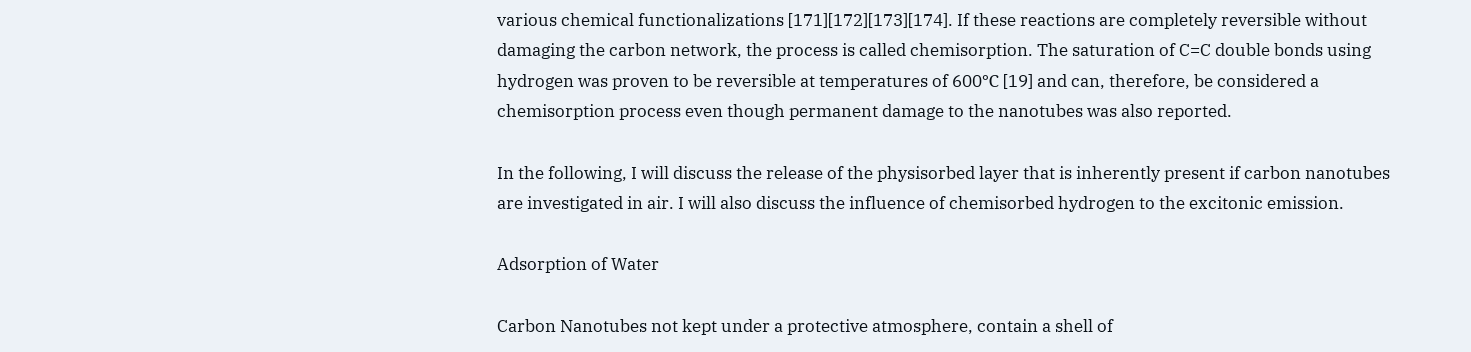various chemical functionalizations [171][172][173][174]. If these reactions are completely reversible without damaging the carbon network, the process is called chemisorption. The saturation of C=C double bonds using hydrogen was proven to be reversible at temperatures of 600℃ [19] and can, therefore, be considered a chemisorption process even though permanent damage to the nanotubes was also reported.

In the following, I will discuss the release of the physisorbed layer that is inherently present if carbon nanotubes are investigated in air. I will also discuss the influence of chemisorbed hydrogen to the excitonic emission.

Adsorption of Water

Carbon Nanotubes not kept under a protective atmosphere, contain a shell of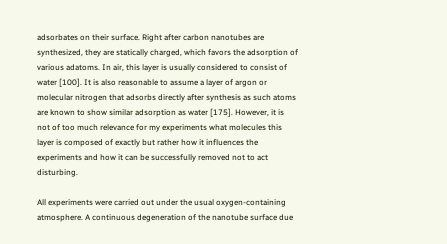adsorbates on their surface. Right after carbon nanotubes are synthesized, they are statically charged, which favors the adsorption of various adatoms. In air, this layer is usually considered to consist of water [100]. It is also reasonable to assume a layer of argon or molecular nitrogen that adsorbs directly after synthesis as such atoms are known to show similar adsorption as water [175]. However, it is not of too much relevance for my experiments what molecules this layer is composed of exactly but rather how it influences the experiments and how it can be successfully removed not to act disturbing.

All experiments were carried out under the usual oxygen-containing atmosphere. A continuous degeneration of the nanotube surface due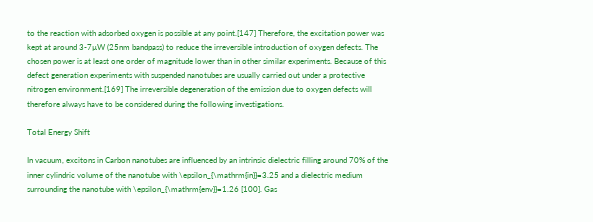to the reaction with adsorbed oxygen is possible at any point.[147] Therefore, the excitation power was kept at around 3-7µW (25nm bandpass) to reduce the irreversible introduction of oxygen defects. The chosen power is at least one order of magnitude lower than in other similar experiments. Because of this defect generation experiments with suspended nanotubes are usually carried out under a protective nitrogen environment.[169] The irreversible degeneration of the emission due to oxygen defects will therefore always have to be considered during the following investigations.

Total Energy Shift

In vacuum, excitons in Carbon nanotubes are influenced by an intrinsic dielectric filling around 70% of the inner cylindric volume of the nanotube with \epsilon_{\mathrm{in}}=3.25 and a dielectric medium surrounding the nanotube with \epsilon_{\mathrm{env}}=1.26 [100]. Gas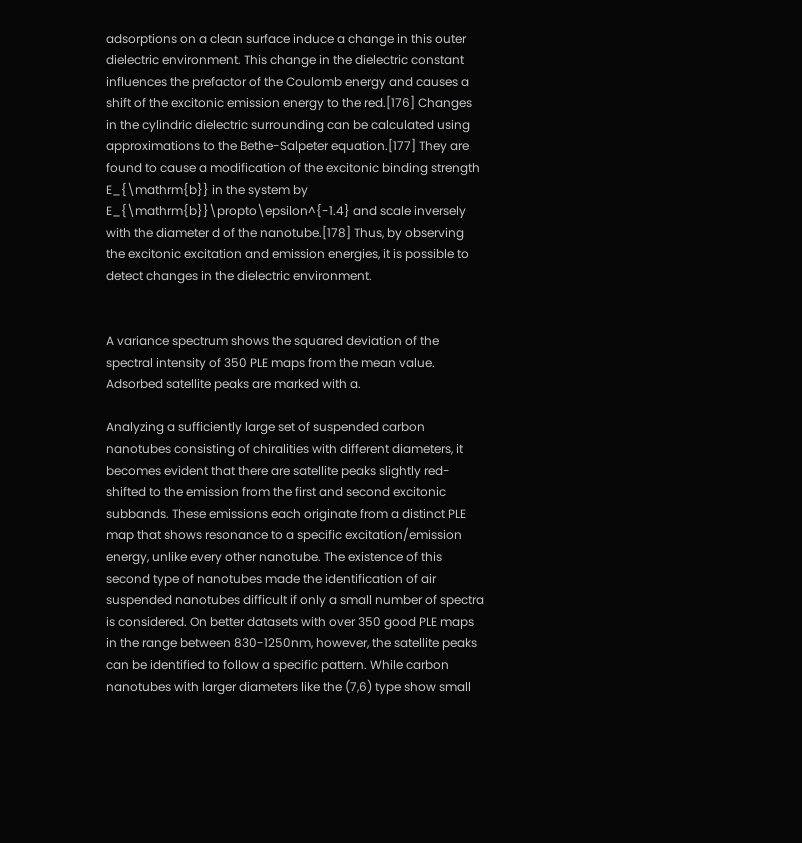adsorptions on a clean surface induce a change in this outer dielectric environment. This change in the dielectric constant influences the prefactor of the Coulomb energy and causes a shift of the excitonic emission energy to the red.[176] Changes in the cylindric dielectric surrounding can be calculated using approximations to the Bethe-Salpeter equation.[177] They are found to cause a modification of the excitonic binding strength E_{\mathrm{b}} in the system by E_{\mathrm{b}}\propto\epsilon^{-1.4} and scale inversely with the diameter d of the nanotube.[178] Thus, by observing the excitonic excitation and emission energies, it is possible to detect changes in the dielectric environment.


A variance spectrum shows the squared deviation of the spectral intensity of 350 PLE maps from the mean value. Adsorbed satellite peaks are marked with a.

Analyzing a sufficiently large set of suspended carbon nanotubes consisting of chiralities with different diameters, it becomes evident that there are satellite peaks slightly red-shifted to the emission from the first and second excitonic subbands. These emissions each originate from a distinct PLE map that shows resonance to a specific excitation/emission energy, unlike every other nanotube. The existence of this second type of nanotubes made the identification of air suspended nanotubes difficult if only a small number of spectra is considered. On better datasets with over 350 good PLE maps in the range between 830-1250nm, however, the satellite peaks can be identified to follow a specific pattern. While carbon nanotubes with larger diameters like the (7,6) type show small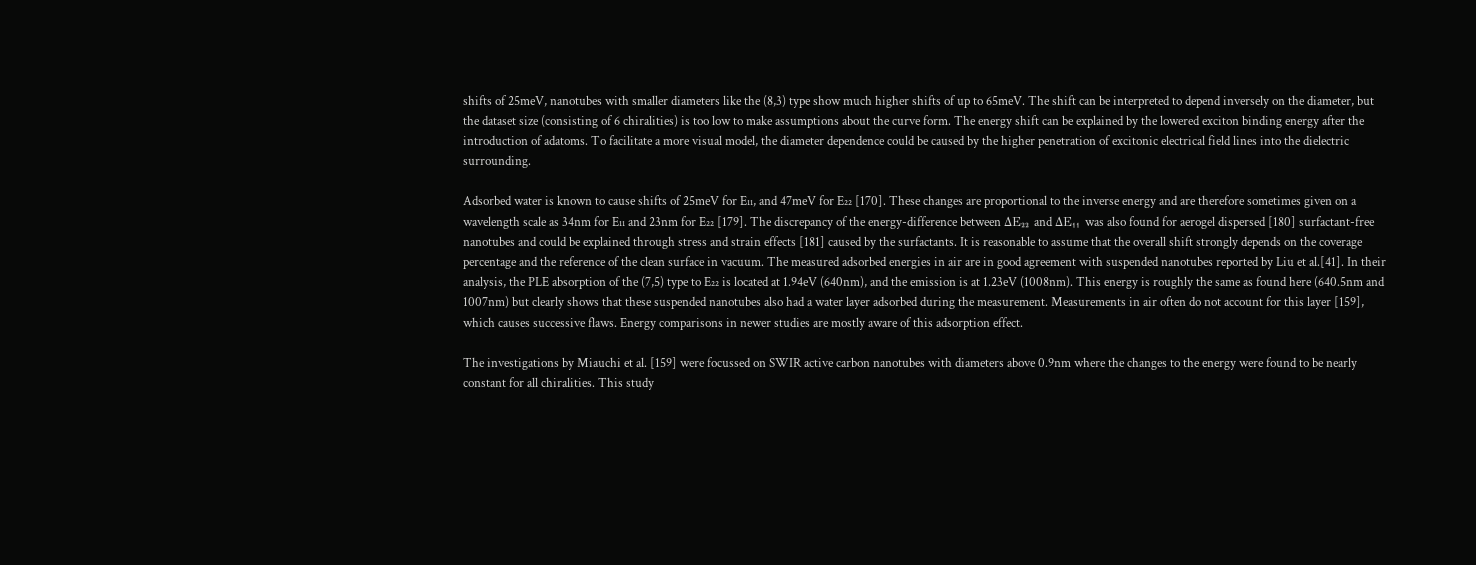shifts of 25meV, nanotubes with smaller diameters like the (8,3) type show much higher shifts of up to 65meV. The shift can be interpreted to depend inversely on the diameter, but the dataset size (consisting of 6 chiralities) is too low to make assumptions about the curve form. The energy shift can be explained by the lowered exciton binding energy after the introduction of adatoms. To facilitate a more visual model, the diameter dependence could be caused by the higher penetration of excitonic electrical field lines into the dielectric surrounding.

Adsorbed water is known to cause shifts of 25meV for E₁₁, and 47meV for E₂₂ [170]. These changes are proportional to the inverse energy and are therefore sometimes given on a wavelength scale as 34nm for E₁₁ and 23nm for E₂₂ [179]. The discrepancy of the energy-difference between ΔE₂₂ and ΔE₁₁ was also found for aerogel dispersed [180] surfactant-free nanotubes and could be explained through stress and strain effects [181] caused by the surfactants. It is reasonable to assume that the overall shift strongly depends on the coverage percentage and the reference of the clean surface in vacuum. The measured adsorbed energies in air are in good agreement with suspended nanotubes reported by Liu et al.[41]. In their analysis, the PLE absorption of the (7,5) type to E₂₂ is located at 1.94eV (640nm), and the emission is at 1.23eV (1008nm). This energy is roughly the same as found here (640.5nm and 1007nm) but clearly shows that these suspended nanotubes also had a water layer adsorbed during the measurement. Measurements in air often do not account for this layer [159], which causes successive flaws. Energy comparisons in newer studies are mostly aware of this adsorption effect.

The investigations by Miauchi et al. [159] were focussed on SWIR active carbon nanotubes with diameters above 0.9nm where the changes to the energy were found to be nearly constant for all chiralities. This study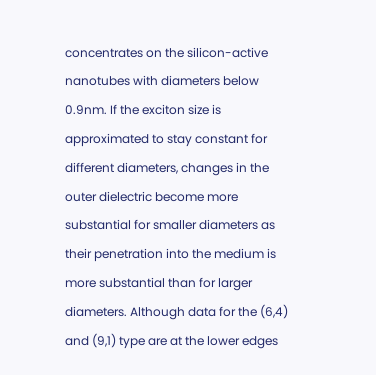concentrates on the silicon-active nanotubes with diameters below 0.9nm. If the exciton size is approximated to stay constant for different diameters, changes in the outer dielectric become more substantial for smaller diameters as their penetration into the medium is more substantial than for larger diameters. Although data for the (6,4) and (9,1) type are at the lower edges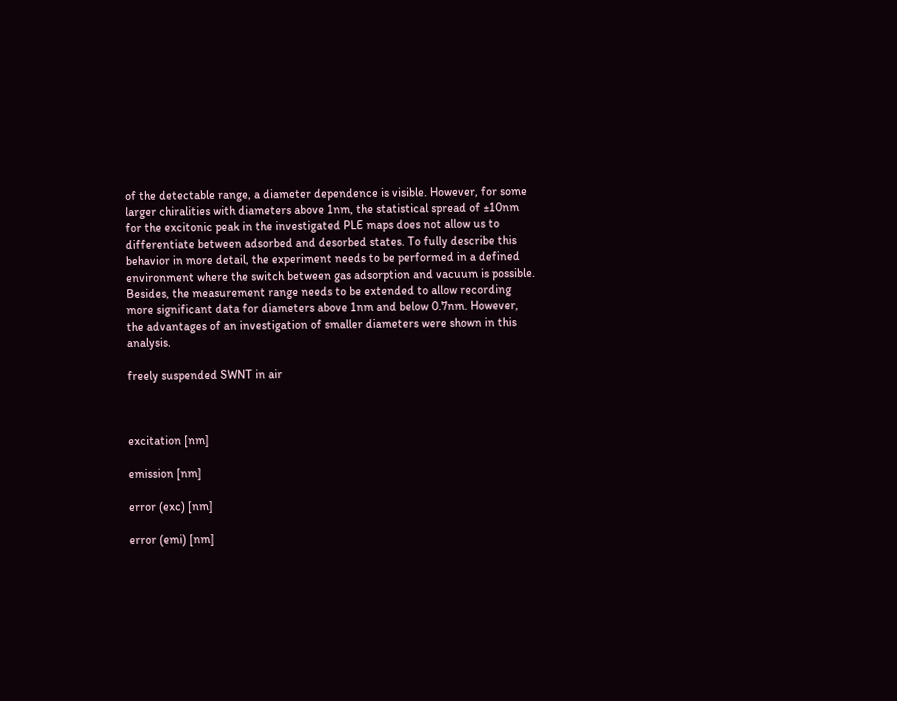of the detectable range, a diameter dependence is visible. However, for some larger chiralities with diameters above 1nm, the statistical spread of ±10nm for the excitonic peak in the investigated PLE maps does not allow us to differentiate between adsorbed and desorbed states. To fully describe this behavior in more detail, the experiment needs to be performed in a defined environment where the switch between gas adsorption and vacuum is possible. Besides, the measurement range needs to be extended to allow recording more significant data for diameters above 1nm and below 0.7nm. However, the advantages of an investigation of smaller diameters were shown in this analysis.

freely suspended SWNT in air



excitation [nm]

emission [nm]

error (exc) [nm]

error (emi) [nm]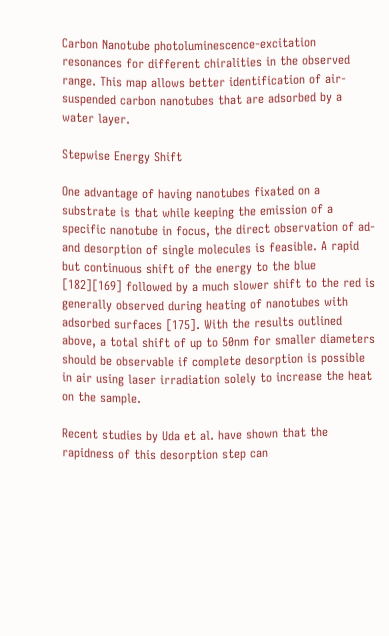Carbon Nanotube photoluminescence-excitation resonances for different chiralities in the observed range. This map allows better identification of air-suspended carbon nanotubes that are adsorbed by a water layer.

Stepwise Energy Shift

One advantage of having nanotubes fixated on a substrate is that while keeping the emission of a specific nanotube in focus, the direct observation of ad- and desorption of single molecules is feasible. A rapid but continuous shift of the energy to the blue [182][169] followed by a much slower shift to the red is generally observed during heating of nanotubes with adsorbed surfaces [175]. With the results outlined above, a total shift of up to 50nm for smaller diameters should be observable if complete desorption is possible in air using laser irradiation solely to increase the heat on the sample.

Recent studies by Uda et al. have shown that the rapidness of this desorption step can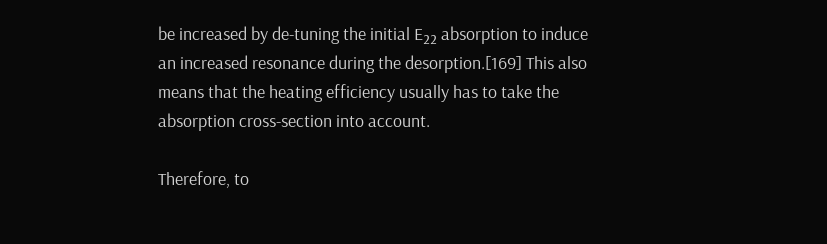be increased by de-tuning the initial E₂₂ absorption to induce an increased resonance during the desorption.[169] This also means that the heating efficiency usually has to take the absorption cross-section into account.

Therefore, to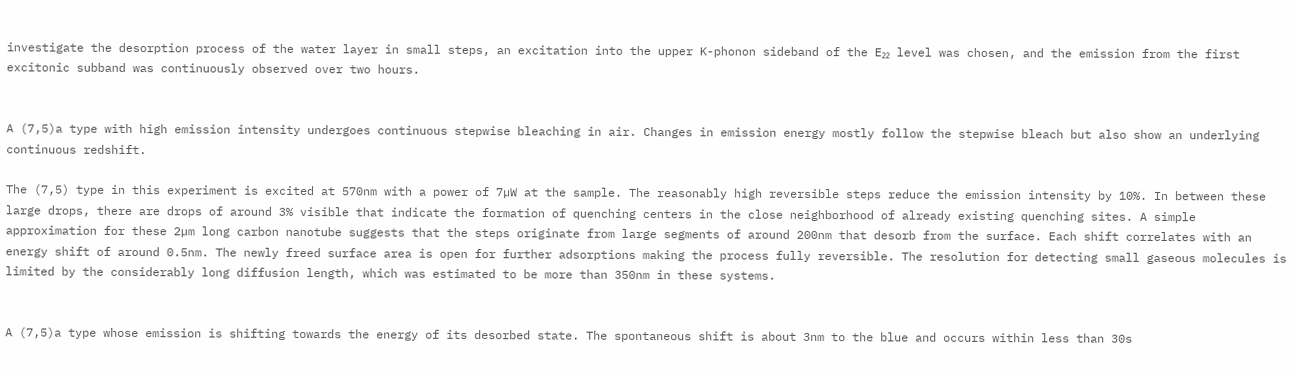investigate the desorption process of the water layer in small steps, an excitation into the upper K-phonon sideband of the E₂₂ level was chosen, and the emission from the first excitonic subband was continuously observed over two hours.


A (7,5)a type with high emission intensity undergoes continuous stepwise bleaching in air. Changes in emission energy mostly follow the stepwise bleach but also show an underlying continuous redshift.

The (7,5) type in this experiment is excited at 570nm with a power of 7µW at the sample. The reasonably high reversible steps reduce the emission intensity by 10%. In between these large drops, there are drops of around 3% visible that indicate the formation of quenching centers in the close neighborhood of already existing quenching sites. A simple approximation for these 2µm long carbon nanotube suggests that the steps originate from large segments of around 200nm that desorb from the surface. Each shift correlates with an energy shift of around 0.5nm. The newly freed surface area is open for further adsorptions making the process fully reversible. The resolution for detecting small gaseous molecules is limited by the considerably long diffusion length, which was estimated to be more than 350nm in these systems.


A (7,5)a type whose emission is shifting towards the energy of its desorbed state. The spontaneous shift is about 3nm to the blue and occurs within less than 30s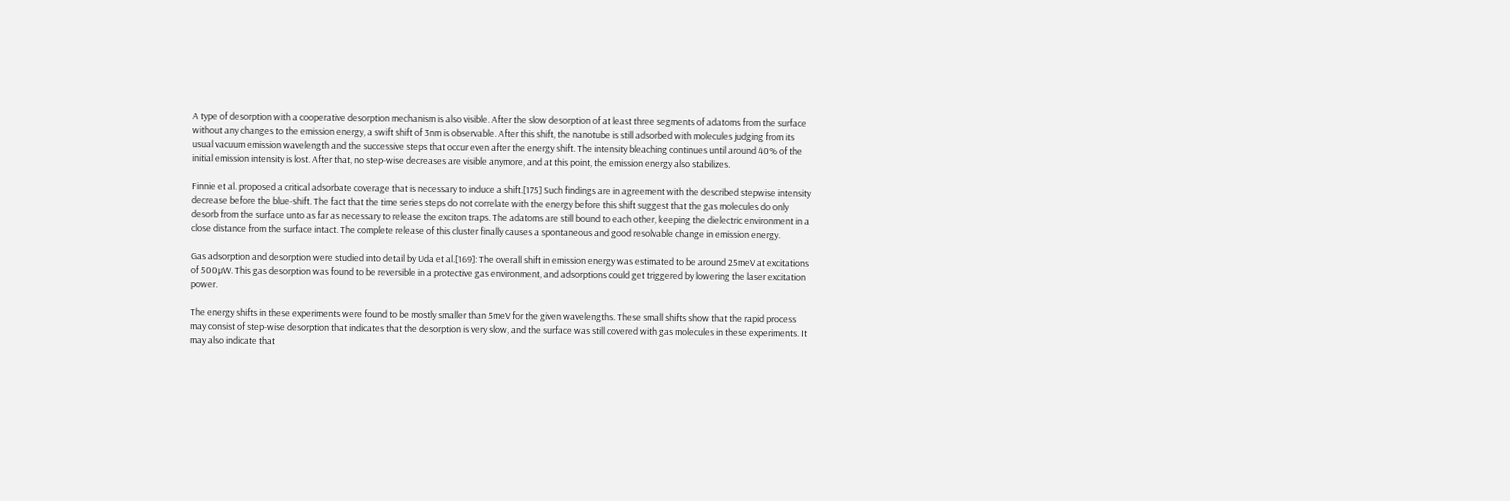A type of desorption with a cooperative desorption mechanism is also visible. After the slow desorption of at least three segments of adatoms from the surface without any changes to the emission energy, a swift shift of 3nm is observable. After this shift, the nanotube is still adsorbed with molecules judging from its usual vacuum emission wavelength and the successive steps that occur even after the energy shift. The intensity bleaching continues until around 40% of the initial emission intensity is lost. After that, no step-wise decreases are visible anymore, and at this point, the emission energy also stabilizes.

Finnie et al. proposed a critical adsorbate coverage that is necessary to induce a shift.[175] Such findings are in agreement with the described stepwise intensity decrease before the blue-shift. The fact that the time series steps do not correlate with the energy before this shift suggest that the gas molecules do only desorb from the surface unto as far as necessary to release the exciton traps. The adatoms are still bound to each other, keeping the dielectric environment in a close distance from the surface intact. The complete release of this cluster finally causes a spontaneous and good resolvable change in emission energy.

Gas adsorption and desorption were studied into detail by Uda et al.[169]: The overall shift in emission energy was estimated to be around 25meV at excitations of 500µW. This gas desorption was found to be reversible in a protective gas environment, and adsorptions could get triggered by lowering the laser excitation power.

The energy shifts in these experiments were found to be mostly smaller than 5meV for the given wavelengths. These small shifts show that the rapid process may consist of step-wise desorption that indicates that the desorption is very slow, and the surface was still covered with gas molecules in these experiments. It may also indicate that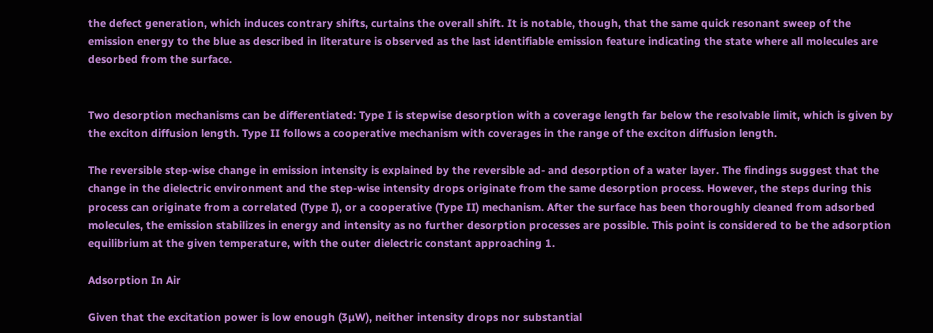the defect generation, which induces contrary shifts, curtains the overall shift. It is notable, though, that the same quick resonant sweep of the emission energy to the blue as described in literature is observed as the last identifiable emission feature indicating the state where all molecules are desorbed from the surface.


Two desorption mechanisms can be differentiated: Type I is stepwise desorption with a coverage length far below the resolvable limit, which is given by the exciton diffusion length. Type II follows a cooperative mechanism with coverages in the range of the exciton diffusion length.

The reversible step-wise change in emission intensity is explained by the reversible ad- and desorption of a water layer. The findings suggest that the change in the dielectric environment and the step-wise intensity drops originate from the same desorption process. However, the steps during this process can originate from a correlated (Type I), or a cooperative (Type II) mechanism. After the surface has been thoroughly cleaned from adsorbed molecules, the emission stabilizes in energy and intensity as no further desorption processes are possible. This point is considered to be the adsorption equilibrium at the given temperature, with the outer dielectric constant approaching 1.

Adsorption In Air

Given that the excitation power is low enough (3µW), neither intensity drops nor substantial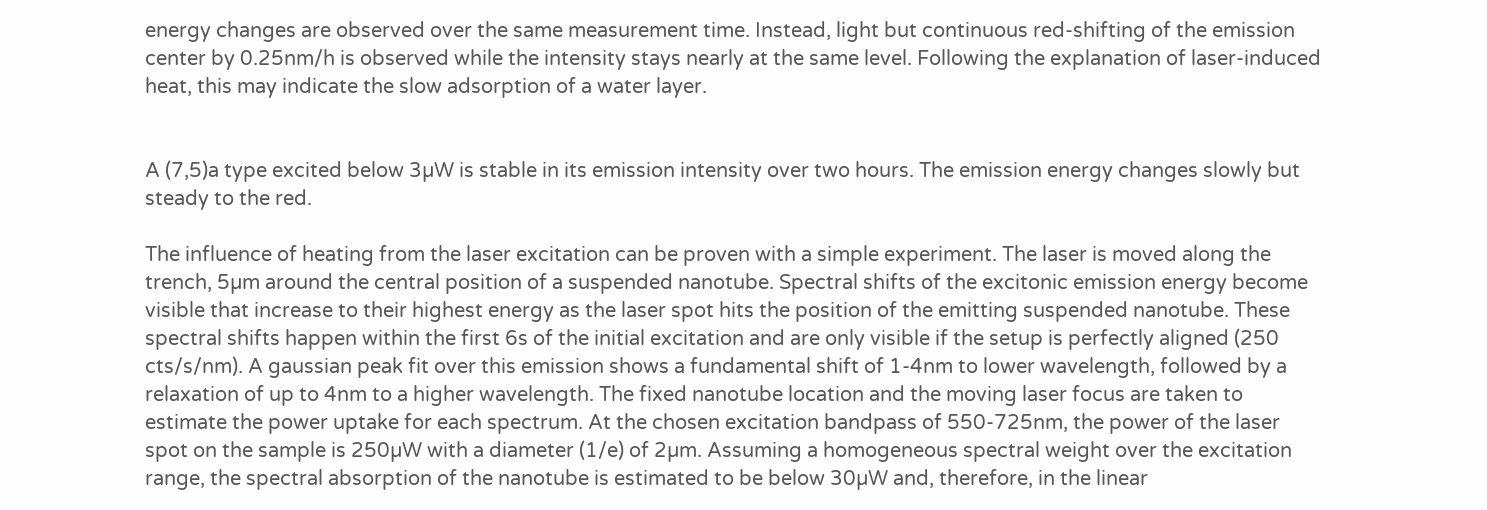energy changes are observed over the same measurement time. Instead, light but continuous red-shifting of the emission center by 0.25nm/h is observed while the intensity stays nearly at the same level. Following the explanation of laser-induced heat, this may indicate the slow adsorption of a water layer.


A (7,5)a type excited below 3µW is stable in its emission intensity over two hours. The emission energy changes slowly but steady to the red.

The influence of heating from the laser excitation can be proven with a simple experiment. The laser is moved along the trench, 5µm around the central position of a suspended nanotube. Spectral shifts of the excitonic emission energy become visible that increase to their highest energy as the laser spot hits the position of the emitting suspended nanotube. These spectral shifts happen within the first 6s of the initial excitation and are only visible if the setup is perfectly aligned (250 cts/s/nm). A gaussian peak fit over this emission shows a fundamental shift of 1-4nm to lower wavelength, followed by a relaxation of up to 4nm to a higher wavelength. The fixed nanotube location and the moving laser focus are taken to estimate the power uptake for each spectrum. At the chosen excitation bandpass of 550-725nm, the power of the laser spot on the sample is 250µW with a diameter (1/e) of 2µm. Assuming a homogeneous spectral weight over the excitation range, the spectral absorption of the nanotube is estimated to be below 30µW and, therefore, in the linear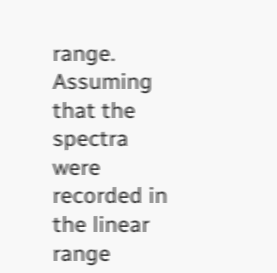range. Assuming that the spectra were recorded in the linear range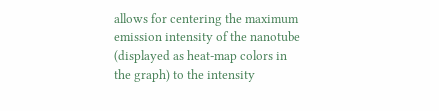allows for centering the maximum emission intensity of the nanotube (displayed as heat-map colors in the graph) to the intensity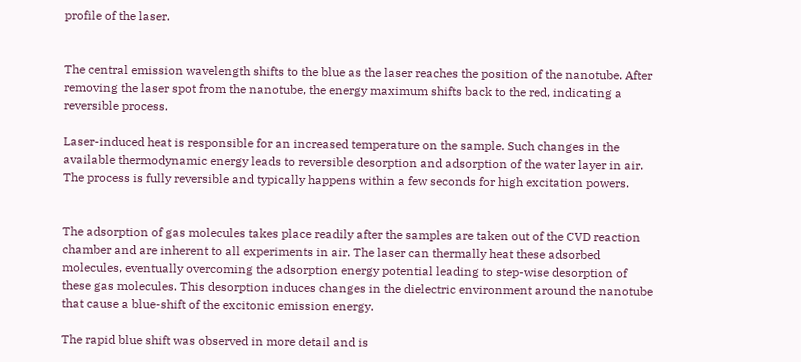profile of the laser.


The central emission wavelength shifts to the blue as the laser reaches the position of the nanotube. After removing the laser spot from the nanotube, the energy maximum shifts back to the red, indicating a reversible process.

Laser-induced heat is responsible for an increased temperature on the sample. Such changes in the available thermodynamic energy leads to reversible desorption and adsorption of the water layer in air. The process is fully reversible and typically happens within a few seconds for high excitation powers.


The adsorption of gas molecules takes place readily after the samples are taken out of the CVD reaction chamber and are inherent to all experiments in air. The laser can thermally heat these adsorbed molecules, eventually overcoming the adsorption energy potential leading to step-wise desorption of these gas molecules. This desorption induces changes in the dielectric environment around the nanotube that cause a blue-shift of the excitonic emission energy.

The rapid blue shift was observed in more detail and is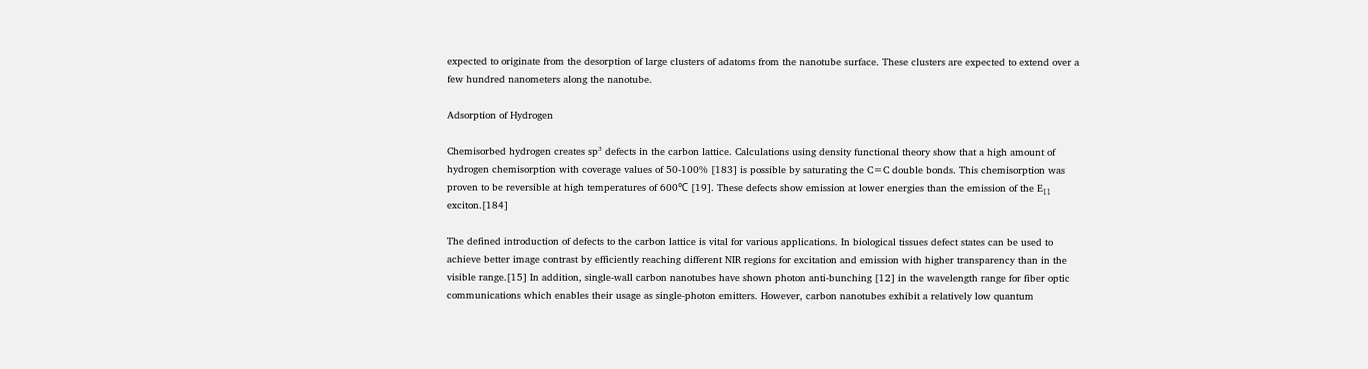expected to originate from the desorption of large clusters of adatoms from the nanotube surface. These clusters are expected to extend over a few hundred nanometers along the nanotube.

Adsorption of Hydrogen

Chemisorbed hydrogen creates sp³ defects in the carbon lattice. Calculations using density functional theory show that a high amount of hydrogen chemisorption with coverage values of 50-100% [183] is possible by saturating the C=C double bonds. This chemisorption was proven to be reversible at high temperatures of 600℃ [19]. These defects show emission at lower energies than the emission of the E₁₁ exciton.[184]

The defined introduction of defects to the carbon lattice is vital for various applications. In biological tissues defect states can be used to achieve better image contrast by efficiently reaching different NIR regions for excitation and emission with higher transparency than in the visible range.[15] In addition, single-wall carbon nanotubes have shown photon anti-bunching [12] in the wavelength range for fiber optic communications which enables their usage as single-photon emitters. However, carbon nanotubes exhibit a relatively low quantum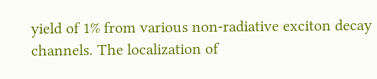yield of 1% from various non-radiative exciton decay channels. The localization of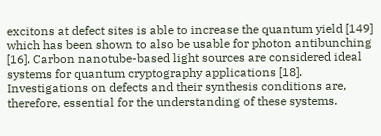excitons at defect sites is able to increase the quantum yield [149] which has been shown to also be usable for photon antibunching [16]. Carbon nanotube-based light sources are considered ideal systems for quantum cryptography applications [18]. Investigations on defects and their synthesis conditions are, therefore, essential for the understanding of these systems.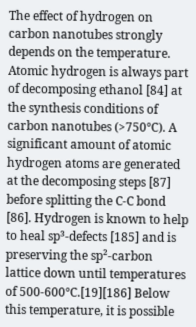The effect of hydrogen on carbon nanotubes strongly depends on the temperature. Atomic hydrogen is always part of decomposing ethanol [84] at the synthesis conditions of carbon nanotubes (>750℃). A significant amount of atomic hydrogen atoms are generated at the decomposing steps [87] before splitting the C-C bond [86]. Hydrogen is known to help to heal sp³-defects [185] and is preserving the sp²-carbon lattice down until temperatures of 500-600℃.[19][186] Below this temperature, it is possible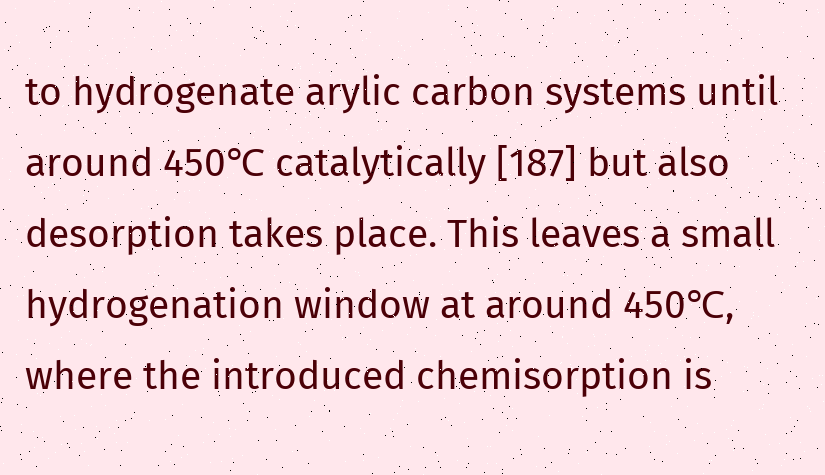to hydrogenate arylic carbon systems until around 450℃ catalytically [187] but also desorption takes place. This leaves a small hydrogenation window at around 450℃, where the introduced chemisorption is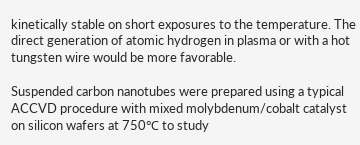kinetically stable on short exposures to the temperature. The direct generation of atomic hydrogen in plasma or with a hot tungsten wire would be more favorable.

Suspended carbon nanotubes were prepared using a typical ACCVD procedure with mixed molybdenum/cobalt catalyst on silicon wafers at 750℃ to study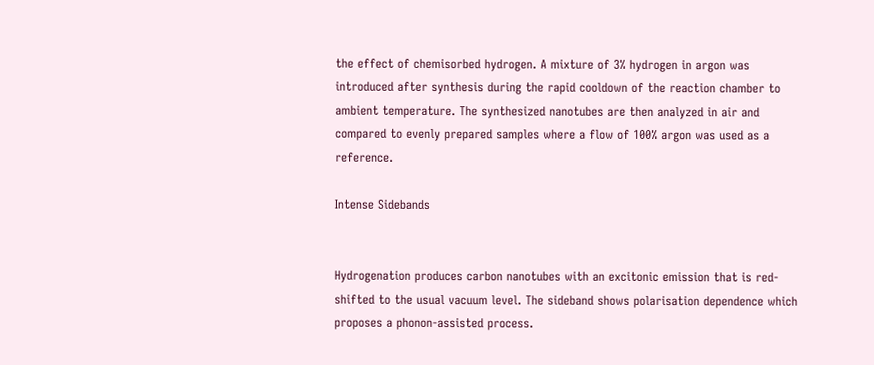the effect of chemisorbed hydrogen. A mixture of 3% hydrogen in argon was introduced after synthesis during the rapid cooldown of the reaction chamber to ambient temperature. The synthesized nanotubes are then analyzed in air and compared to evenly prepared samples where a flow of 100% argon was used as a reference.

Intense Sidebands


Hydrogenation produces carbon nanotubes with an excitonic emission that is red-shifted to the usual vacuum level. The sideband shows polarisation dependence which proposes a phonon-assisted process.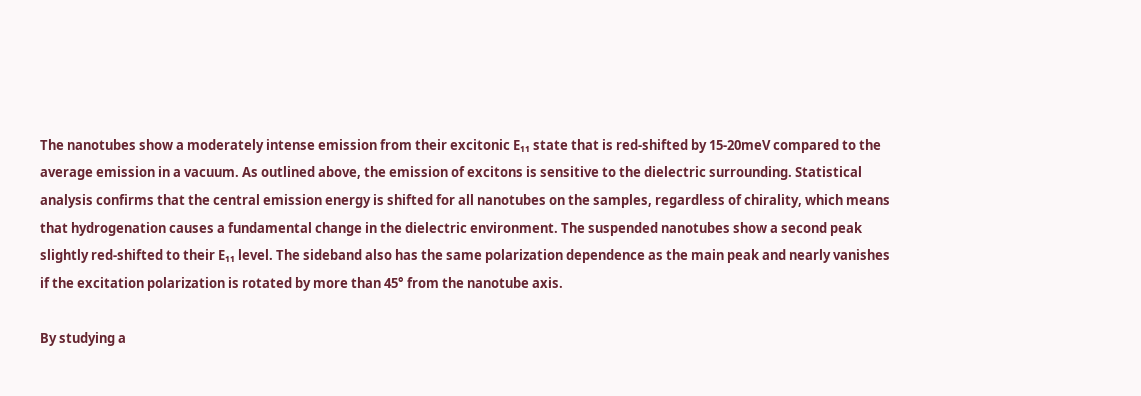The nanotubes show a moderately intense emission from their excitonic E₁₁ state that is red-shifted by 15-20meV compared to the average emission in a vacuum. As outlined above, the emission of excitons is sensitive to the dielectric surrounding. Statistical analysis confirms that the central emission energy is shifted for all nanotubes on the samples, regardless of chirality, which means that hydrogenation causes a fundamental change in the dielectric environment. The suspended nanotubes show a second peak slightly red-shifted to their E₁₁ level. The sideband also has the same polarization dependence as the main peak and nearly vanishes if the excitation polarization is rotated by more than 45° from the nanotube axis.

By studying a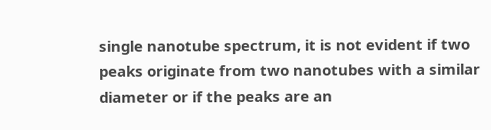single nanotube spectrum, it is not evident if two peaks originate from two nanotubes with a similar diameter or if the peaks are an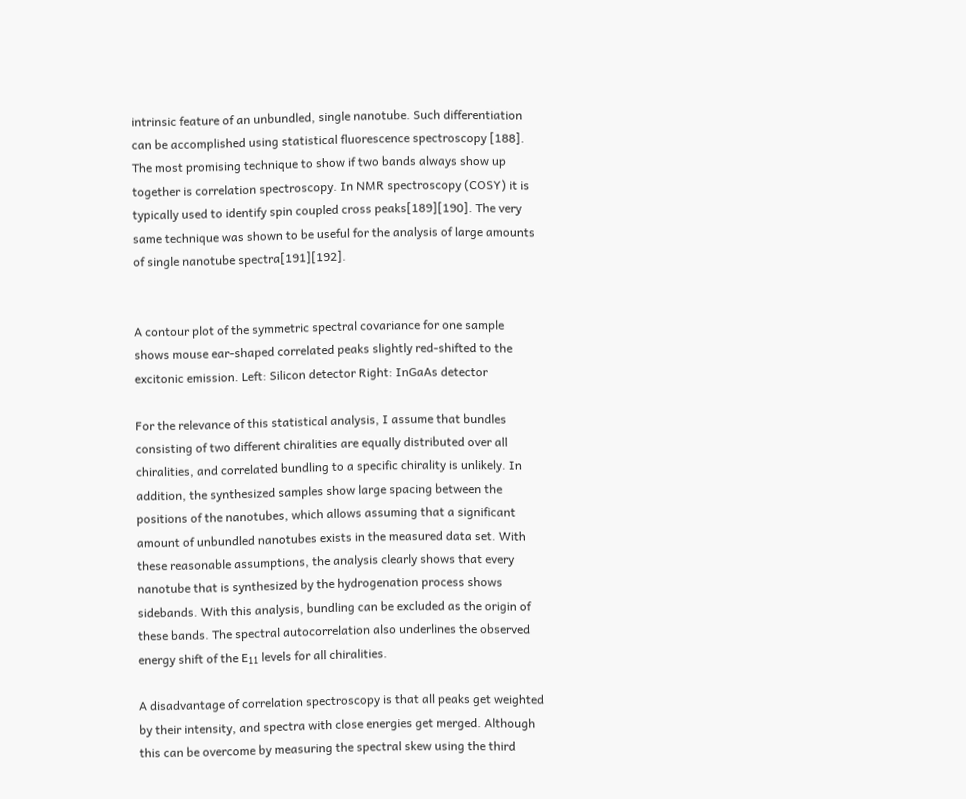intrinsic feature of an unbundled, single nanotube. Such differentiation can be accomplished using statistical fluorescence spectroscopy [188]. The most promising technique to show if two bands always show up together is correlation spectroscopy. In NMR spectroscopy (COSY) it is typically used to identify spin coupled cross peaks[189][190]. The very same technique was shown to be useful for the analysis of large amounts of single nanotube spectra[191][192].


A contour plot of the symmetric spectral covariance for one sample shows mouse ear-shaped correlated peaks slightly red-shifted to the excitonic emission. Left: Silicon detector Right: InGaAs detector

For the relevance of this statistical analysis, I assume that bundles consisting of two different chiralities are equally distributed over all chiralities, and correlated bundling to a specific chirality is unlikely. In addition, the synthesized samples show large spacing between the positions of the nanotubes, which allows assuming that a significant amount of unbundled nanotubes exists in the measured data set. With these reasonable assumptions, the analysis clearly shows that every nanotube that is synthesized by the hydrogenation process shows sidebands. With this analysis, bundling can be excluded as the origin of these bands. The spectral autocorrelation also underlines the observed energy shift of the E₁₁ levels for all chiralities.

A disadvantage of correlation spectroscopy is that all peaks get weighted by their intensity, and spectra with close energies get merged. Although this can be overcome by measuring the spectral skew using the third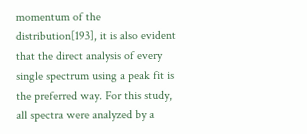momentum of the distribution[193], it is also evident that the direct analysis of every single spectrum using a peak fit is the preferred way. For this study, all spectra were analyzed by a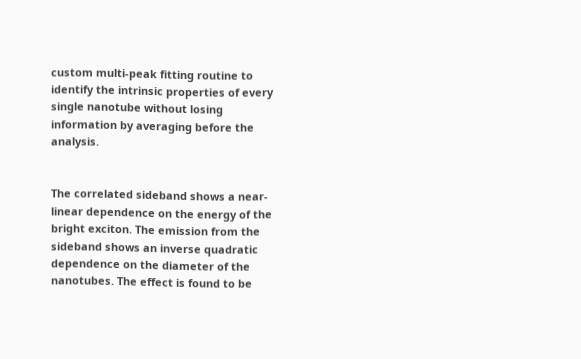custom multi-peak fitting routine to identify the intrinsic properties of every single nanotube without losing information by averaging before the analysis.


The correlated sideband shows a near-linear dependence on the energy of the bright exciton. The emission from the sideband shows an inverse quadratic dependence on the diameter of the nanotubes. The effect is found to be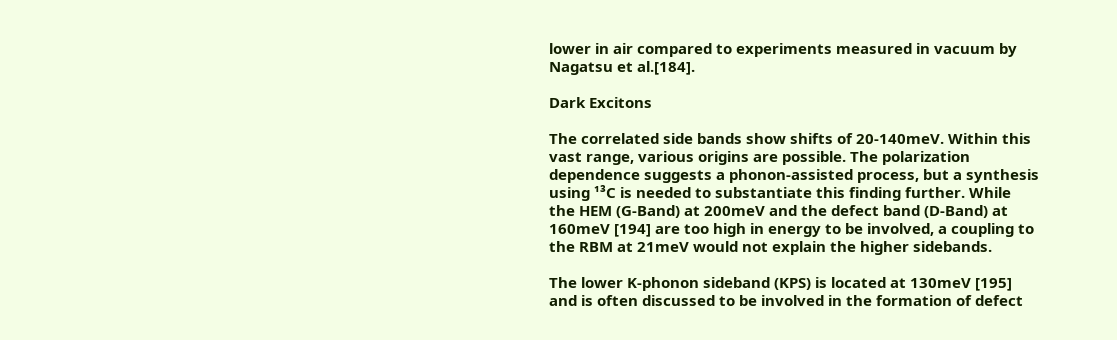lower in air compared to experiments measured in vacuum by Nagatsu et al.[184].

Dark Excitons

The correlated side bands show shifts of 20-140meV. Within this vast range, various origins are possible. The polarization dependence suggests a phonon-assisted process, but a synthesis using ¹³C is needed to substantiate this finding further. While the HEM (G-Band) at 200meV and the defect band (D-Band) at 160meV [194] are too high in energy to be involved, a coupling to the RBM at 21meV would not explain the higher sidebands.

The lower K-phonon sideband (KPS) is located at 130meV [195] and is often discussed to be involved in the formation of defect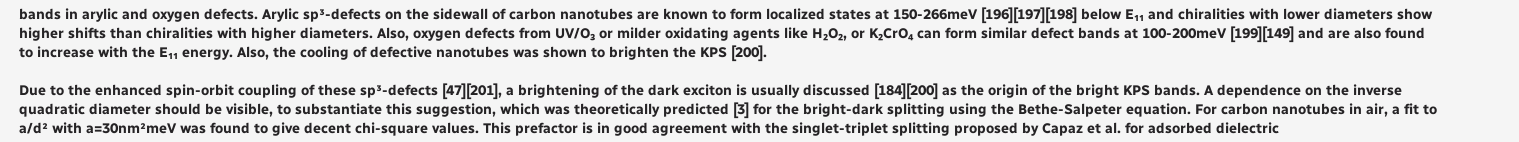bands in arylic and oxygen defects. Arylic sp³-defects on the sidewall of carbon nanotubes are known to form localized states at 150-266meV [196][197][198] below E₁₁ and chiralities with lower diameters show higher shifts than chiralities with higher diameters. Also, oxygen defects from UV/O₃ or milder oxidating agents like H₂O₂, or K₂CrO₄ can form similar defect bands at 100-200meV [199][149] and are also found to increase with the E₁₁ energy. Also, the cooling of defective nanotubes was shown to brighten the KPS [200].

Due to the enhanced spin-orbit coupling of these sp³-defects [47][201], a brightening of the dark exciton is usually discussed [184][200] as the origin of the bright KPS bands. A dependence on the inverse quadratic diameter should be visible, to substantiate this suggestion, which was theoretically predicted [3] for the bright-dark splitting using the Bethe-Salpeter equation. For carbon nanotubes in air, a fit to a/d² with a=30nm²meV was found to give decent chi-square values. This prefactor is in good agreement with the singlet-triplet splitting proposed by Capaz et al. for adsorbed dielectric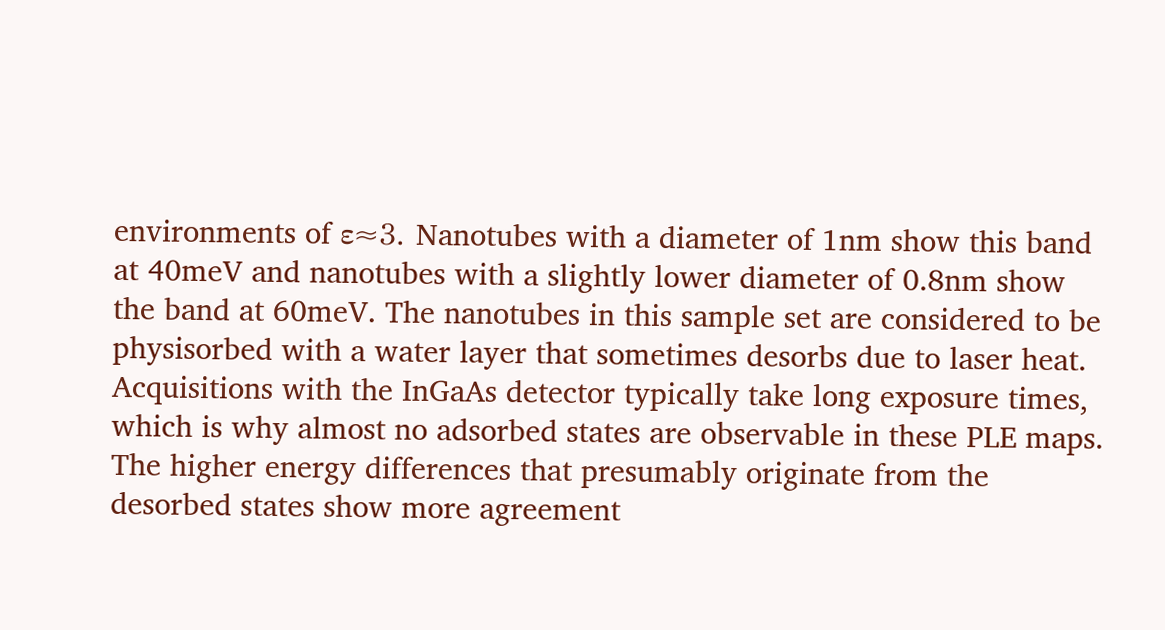environments of ε≈3. Nanotubes with a diameter of 1nm show this band at 40meV and nanotubes with a slightly lower diameter of 0.8nm show the band at 60meV. The nanotubes in this sample set are considered to be physisorbed with a water layer that sometimes desorbs due to laser heat. Acquisitions with the InGaAs detector typically take long exposure times, which is why almost no adsorbed states are observable in these PLE maps. The higher energy differences that presumably originate from the desorbed states show more agreement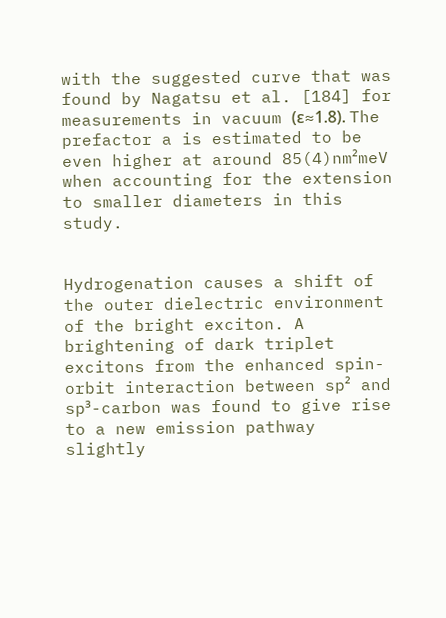with the suggested curve that was found by Nagatsu et al. [184] for measurements in vacuum (ε≈1.8). The prefactor a is estimated to be even higher at around 85(4)nm²meV when accounting for the extension to smaller diameters in this study.


Hydrogenation causes a shift of the outer dielectric environment of the bright exciton. A brightening of dark triplet excitons from the enhanced spin-orbit interaction between sp² and sp³-carbon was found to give rise to a new emission pathway slightly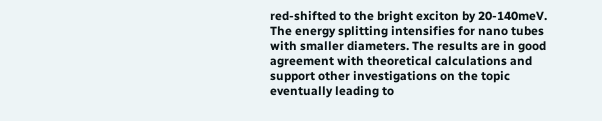red-shifted to the bright exciton by 20-140meV. The energy splitting intensifies for nano tubes with smaller diameters. The results are in good agreement with theoretical calculations and support other investigations on the topic eventually leading to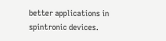better applications in spintronic devices.